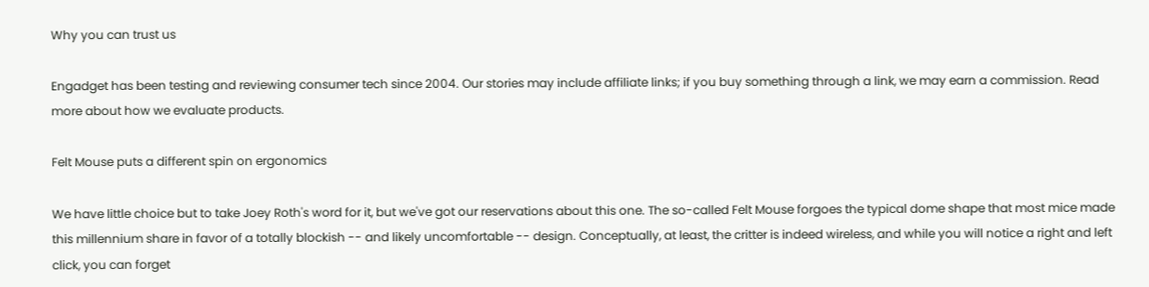Why you can trust us

Engadget has been testing and reviewing consumer tech since 2004. Our stories may include affiliate links; if you buy something through a link, we may earn a commission. Read more about how we evaluate products.

Felt Mouse puts a different spin on ergonomics

We have little choice but to take Joey Roth's word for it, but we've got our reservations about this one. The so-called Felt Mouse forgoes the typical dome shape that most mice made this millennium share in favor of a totally blockish -- and likely uncomfortable -- design. Conceptually, at least, the critter is indeed wireless, and while you will notice a right and left click, you can forget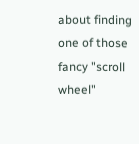about finding one of those fancy "scroll wheel"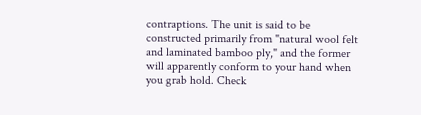contraptions. The unit is said to be constructed primarily from "natural wool felt and laminated bamboo ply," and the former will apparently conform to your hand when you grab hold. Check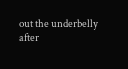out the underbelly after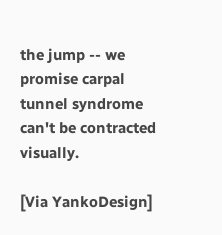the jump -- we promise carpal tunnel syndrome can't be contracted visually.

[Via YankoDesign]